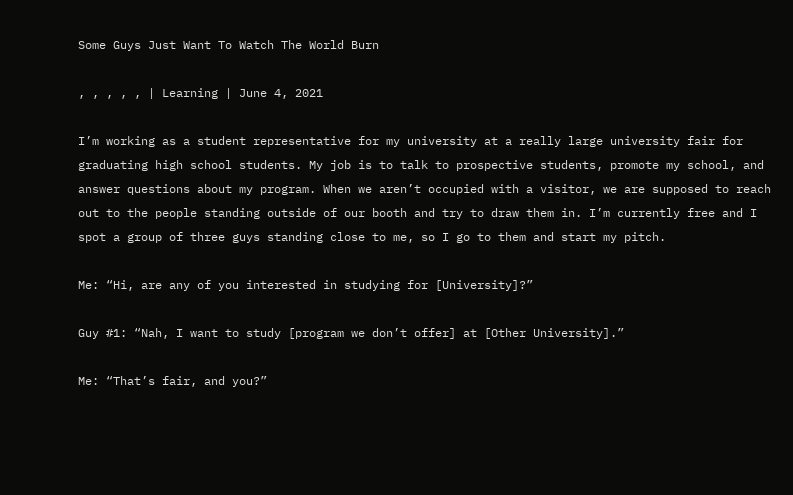Some Guys Just Want To Watch The World Burn

, , , , , | Learning | June 4, 2021

I’m working as a student representative for my university at a really large university fair for graduating high school students. My job is to talk to prospective students, promote my school, and answer questions about my program. When we aren’t occupied with a visitor, we are supposed to reach out to the people standing outside of our booth and try to draw them in. I’m currently free and I spot a group of three guys standing close to me, so I go to them and start my pitch.

Me: “Hi, are any of you interested in studying for [University]?”

Guy #1: “Nah, I want to study [program we don’t offer] at [Other University].”

Me: “That’s fair, and you?”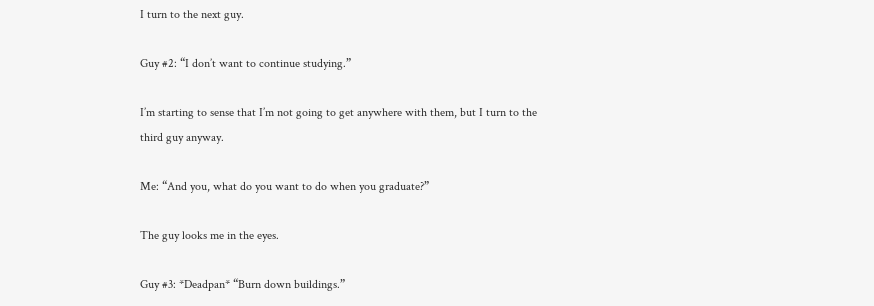I turn to the next guy.

Guy #2: “I don’t want to continue studying.”

I’m starting to sense that I’m not going to get anywhere with them, but I turn to the third guy anyway.

Me: “And you, what do you want to do when you graduate?”

The guy looks me in the eyes.

Guy #3: *Deadpan* “Burn down buildings.”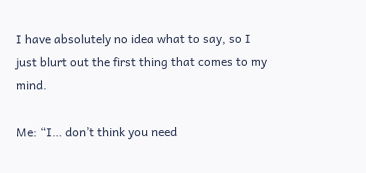I have absolutely no idea what to say, so I just blurt out the first thing that comes to my mind.

Me: “I… don’t think you need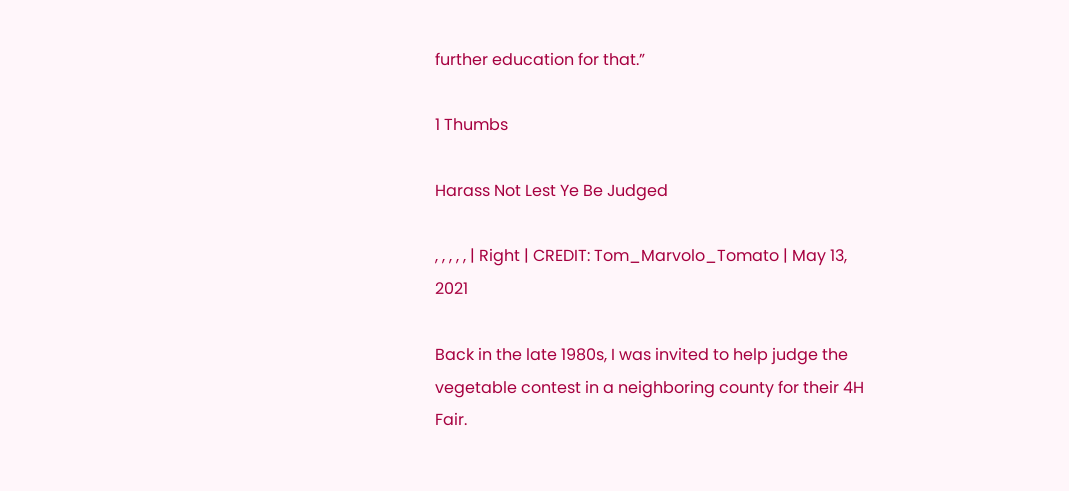further education for that.”

1 Thumbs

Harass Not Lest Ye Be Judged

, , , , , | Right | CREDIT: Tom_Marvolo_Tomato | May 13, 2021

Back in the late 1980s, I was invited to help judge the vegetable contest in a neighboring county for their 4H Fair.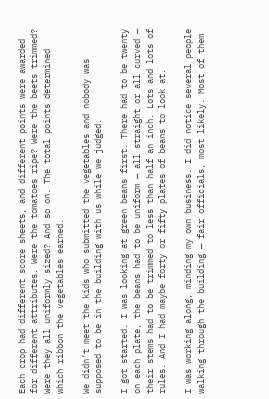Each crop had different score sheets, and different points were awarded for different attributes. Were the tomatoes ripe? Were the beets trimmed? Were they all uniformly sized? And so on. The total points determined which ribbon the vegetables earned.

We didn’t meet the kids who submitted the vegetables and nobody was supposed to be in the building with us while we judged.

I got started. I was looking at green beans first. There had to be twenty on each plate, the beans had to be uniform — all straight or all curved — their stems had to be trimmed to less than half an inch. Lots and lots of rules. And I had maybe forty or fifty plates of beans to look at.

I was working along, minding my own business. I did notice several people walking through the building — fair officials, most likely. Most of them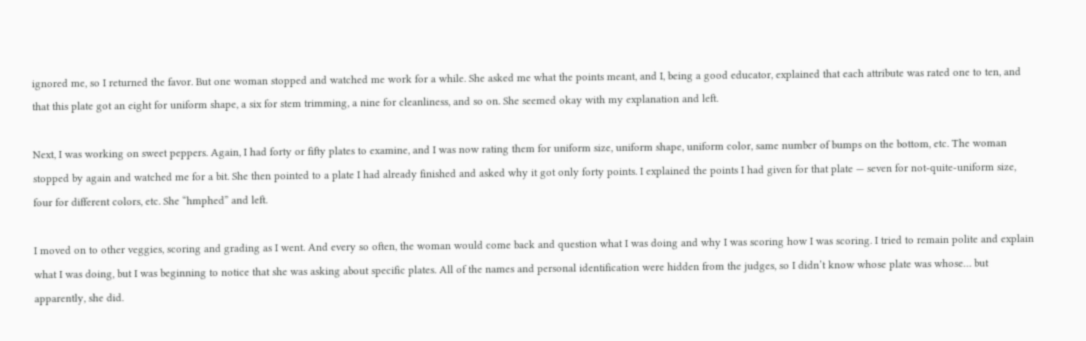ignored me, so I returned the favor. But one woman stopped and watched me work for a while. She asked me what the points meant, and I, being a good educator, explained that each attribute was rated one to ten, and that this plate got an eight for uniform shape, a six for stem trimming, a nine for cleanliness, and so on. She seemed okay with my explanation and left.

Next, I was working on sweet peppers. Again, I had forty or fifty plates to examine, and I was now rating them for uniform size, uniform shape, uniform color, same number of bumps on the bottom, etc. The woman stopped by again and watched me for a bit. She then pointed to a plate I had already finished and asked why it got only forty points. I explained the points I had given for that plate — seven for not-quite-uniform size, four for different colors, etc. She “hmphed” and left.

I moved on to other veggies, scoring and grading as I went. And every so often, the woman would come back and question what I was doing and why I was scoring how I was scoring. I tried to remain polite and explain what I was doing, but I was beginning to notice that she was asking about specific plates. All of the names and personal identification were hidden from the judges, so I didn’t know whose plate was whose… but apparently, she did.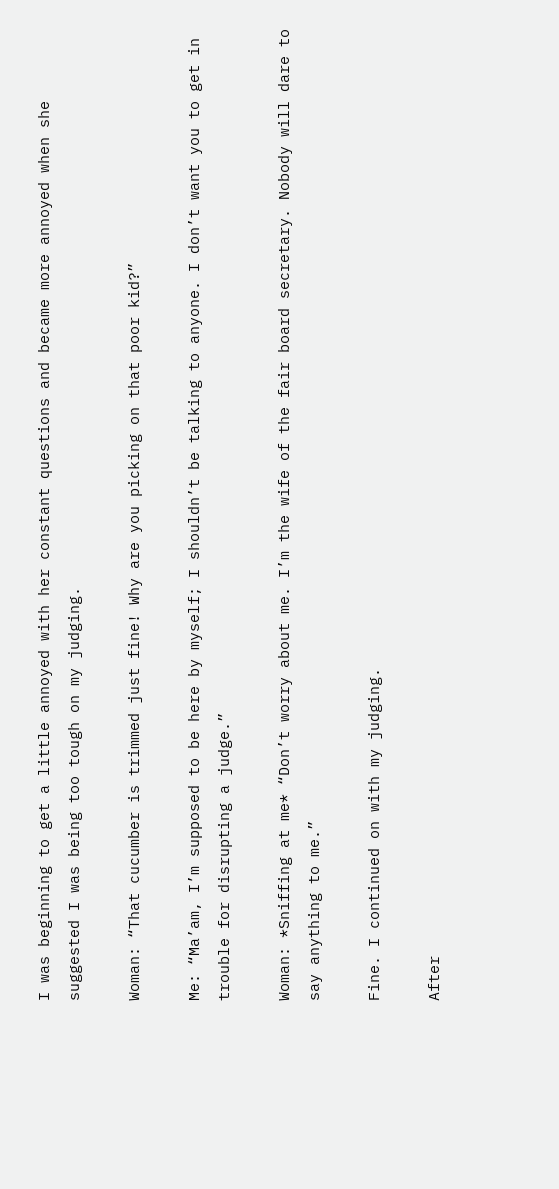I was beginning to get a little annoyed with her constant questions and became more annoyed when she suggested I was being too tough on my judging.

Woman: “That cucumber is trimmed just fine! Why are you picking on that poor kid?”

Me: “Ma’am, I’m supposed to be here by myself; I shouldn’t be talking to anyone. I don’t want you to get in trouble for disrupting a judge.”

Woman: *Sniffing at me* “Don’t worry about me. I’m the wife of the fair board secretary. Nobody will dare to say anything to me.”

Fine. I continued on with my judging.

After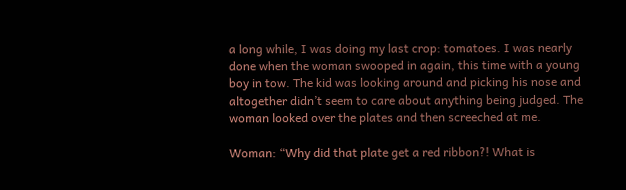a long while, I was doing my last crop: tomatoes. I was nearly done when the woman swooped in again, this time with a young boy in tow. The kid was looking around and picking his nose and altogether didn’t seem to care about anything being judged. The woman looked over the plates and then screeched at me.

Woman: “Why did that plate get a red ribbon?! What is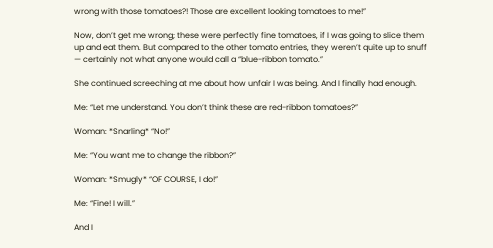wrong with those tomatoes?! Those are excellent looking tomatoes to me!”

Now, don’t get me wrong; these were perfectly fine tomatoes, if I was going to slice them up and eat them. But compared to the other tomato entries, they weren’t quite up to snuff — certainly not what anyone would call a “blue-ribbon tomato.”

She continued screeching at me about how unfair I was being. And I finally had enough.

Me: “Let me understand. You don’t think these are red-ribbon tomatoes?”

Woman: *Snarling* “No!”

Me: “You want me to change the ribbon?”

Woman: *Smugly* “OF COURSE, I do!”

Me: “Fine! I will.”

And I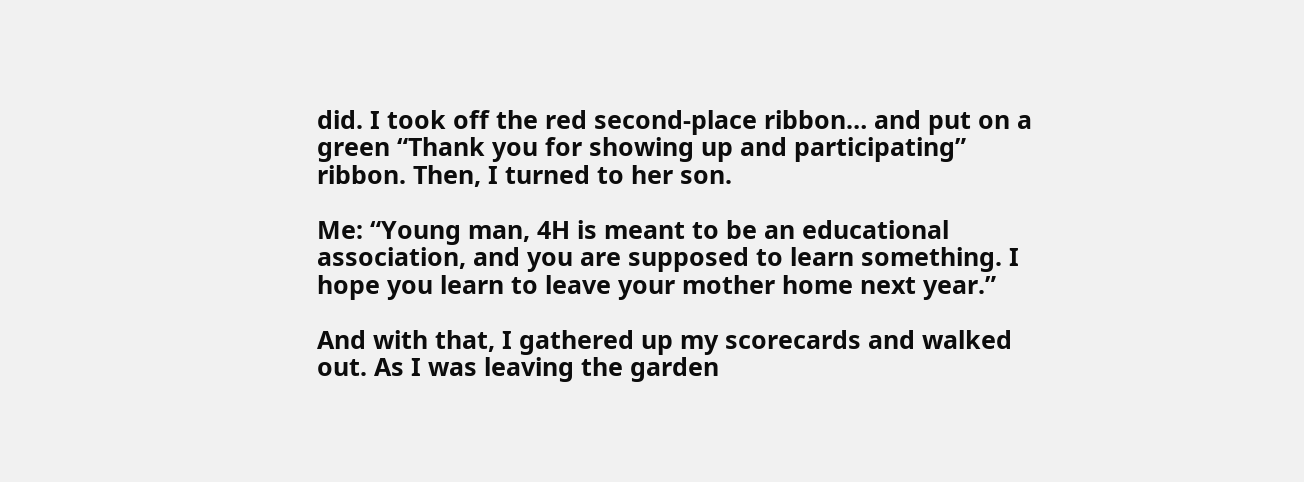did. I took off the red second-place ribbon… and put on a green “Thank you for showing up and participating” ribbon. Then, I turned to her son.

Me: “Young man, 4H is meant to be an educational association, and you are supposed to learn something. I hope you learn to leave your mother home next year.”

And with that, I gathered up my scorecards and walked out. As I was leaving the garden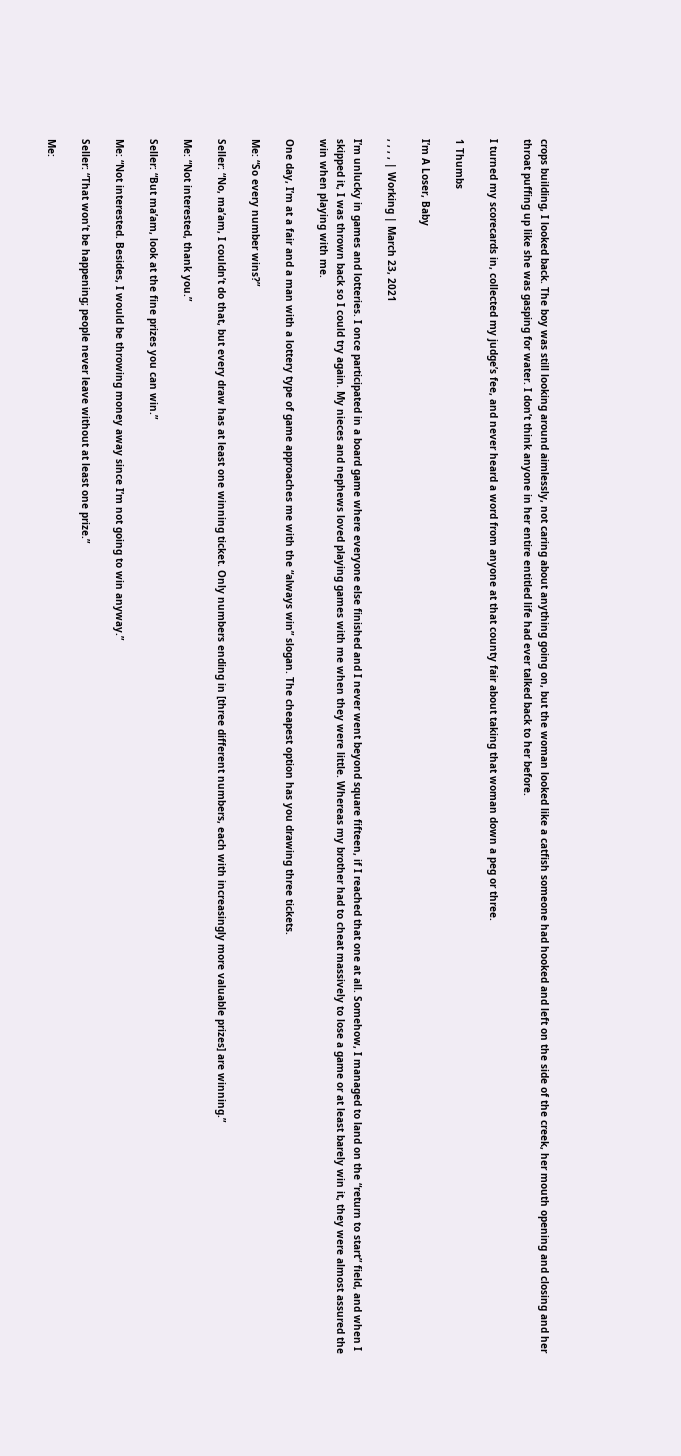crops building, I looked back. The boy was still looking around aimlessly, not caring about anything going on, but the woman looked like a catfish someone had hooked and left on the side of the creek, her mouth opening and closing and her throat puffing up like she was gasping for water. I don’t think anyone in her entire entitled life had ever talked back to her before.

I turned my scorecards in, collected my judge’s fee, and never heard a word from anyone at that county fair about taking that woman down a peg or three.

1 Thumbs

I’m A Loser, Baby

, , , , | Working | March 23, 2021

I’m unlucky in games and lotteries. I once participated in a board game where everyone else finished and I never went beyond square fifteen, if I reached that one at all. Somehow, I managed to land on the “return to start” field, and when I skipped it, I was thrown back so I could try again. My nieces and nephews loved playing games with me when they were little. Whereas my brother had to cheat massively to lose a game or at least barely win it, they were almost assured the win when playing with me.

One day, I’m at a fair and a man with a lottery type of game approaches me with the “always win” slogan. The cheapest option has you drawing three tickets.

Me: “So every number wins?”

Seller: “No, ma’am, I couldn’t do that, but every draw has at least one winning ticket. Only numbers ending in [three different numbers, each with increasingly more valuable prizes] are winning.”

Me: “Not interested, thank you.”

Seller: “But ma’am, look at the fine prizes you can win.”

Me: “Not interested. Besides, I would be throwing money away since I’m not going to win anyway.”

Seller: “That won’t be happening; people never leave without at least one prize.”

Me: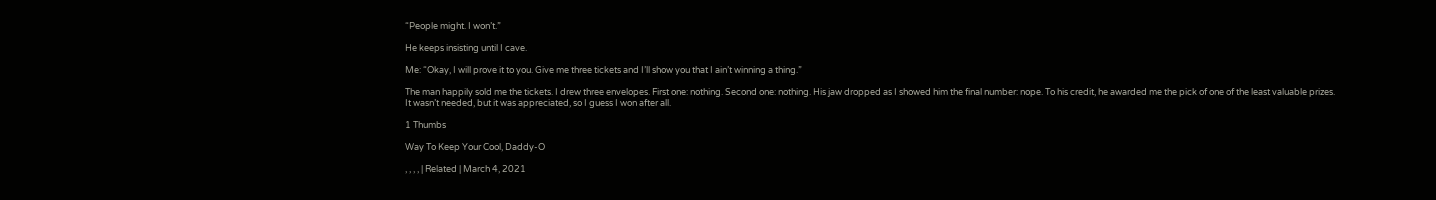“People might. I won’t.”

He keeps insisting until I cave.

Me: “Okay, I will prove it to you. Give me three tickets and I’ll show you that I ain’t winning a thing.”

The man happily sold me the tickets. I drew three envelopes. First one: nothing. Second one: nothing. His jaw dropped as I showed him the final number: nope. To his credit, he awarded me the pick of one of the least valuable prizes. It wasn’t needed, but it was appreciated, so I guess I won after all.

1 Thumbs

Way To Keep Your Cool, Daddy-O

, , , , | Related | March 4, 2021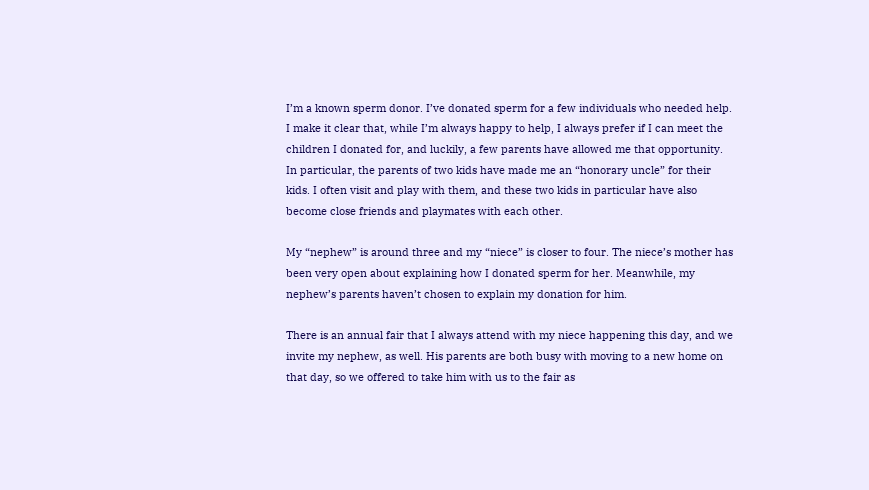I’m a known sperm donor. I’ve donated sperm for a few individuals who needed help. I make it clear that, while I’m always happy to help, I always prefer if I can meet the children I donated for, and luckily, a few parents have allowed me that opportunity. In particular, the parents of two kids have made me an “honorary uncle” for their kids. I often visit and play with them, and these two kids in particular have also become close friends and playmates with each other.

My “nephew” is around three and my “niece” is closer to four. The niece’s mother has been very open about explaining how I donated sperm for her. Meanwhile, my nephew’s parents haven’t chosen to explain my donation for him.

There is an annual fair that I always attend with my niece happening this day, and we invite my nephew, as well. His parents are both busy with moving to a new home on that day, so we offered to take him with us to the fair as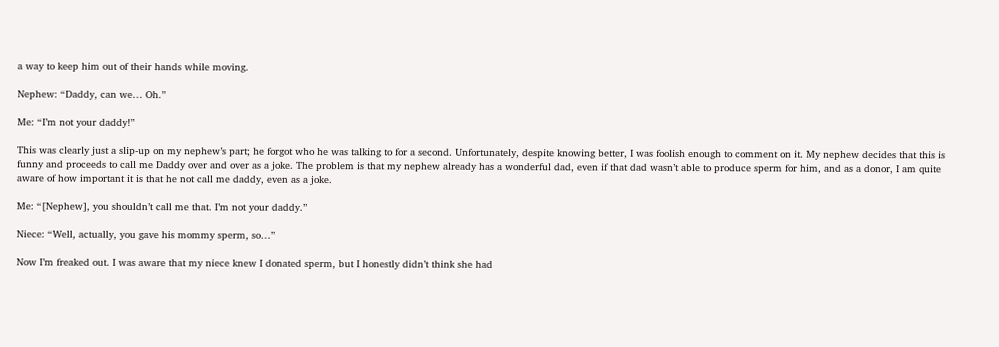a way to keep him out of their hands while moving.

Nephew: “Daddy, can we… Oh.”

Me: “I’m not your daddy!”

This was clearly just a slip-up on my nephew’s part; he forgot who he was talking to for a second. Unfortunately, despite knowing better, I was foolish enough to comment on it. My nephew decides that this is funny and proceeds to call me Daddy over and over as a joke. The problem is that my nephew already has a wonderful dad, even if that dad wasn’t able to produce sperm for him, and as a donor, I am quite aware of how important it is that he not call me daddy, even as a joke.

Me: “[Nephew], you shouldn’t call me that. I’m not your daddy.”

Niece: “Well, actually, you gave his mommy sperm, so…”

Now I’m freaked out. I was aware that my niece knew I donated sperm, but I honestly didn’t think she had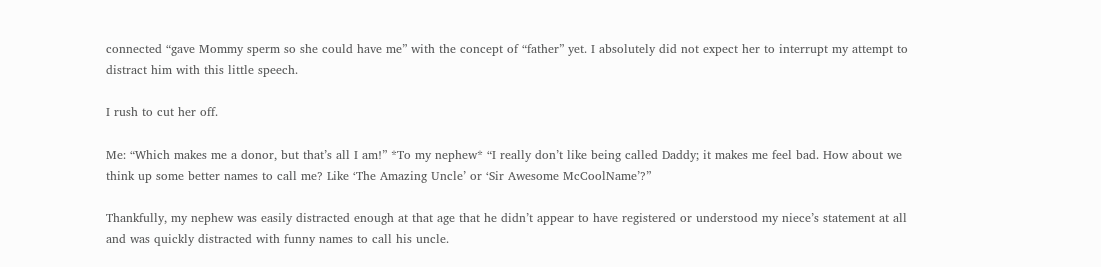connected “gave Mommy sperm so she could have me” with the concept of “father” yet. I absolutely did not expect her to interrupt my attempt to distract him with this little speech.

I rush to cut her off.

Me: “Which makes me a donor, but that’s all I am!” *To my nephew* “I really don’t like being called Daddy; it makes me feel bad. How about we think up some better names to call me? Like ‘The Amazing Uncle’ or ‘Sir Awesome McCoolName’?”

Thankfully, my nephew was easily distracted enough at that age that he didn’t appear to have registered or understood my niece’s statement at all and was quickly distracted with funny names to call his uncle.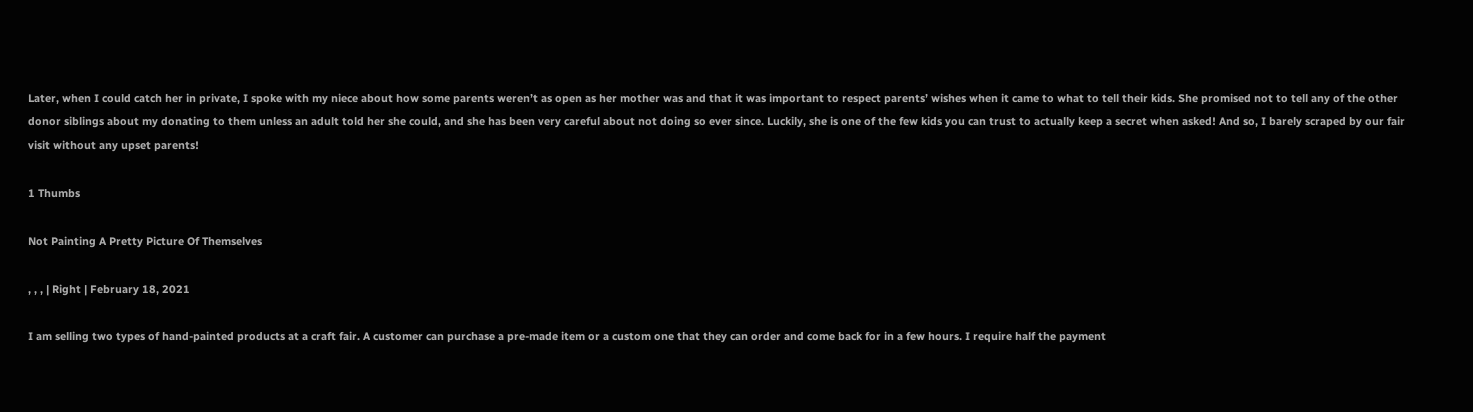Later, when I could catch her in private, I spoke with my niece about how some parents weren’t as open as her mother was and that it was important to respect parents’ wishes when it came to what to tell their kids. She promised not to tell any of the other donor siblings about my donating to them unless an adult told her she could, and she has been very careful about not doing so ever since. Luckily, she is one of the few kids you can trust to actually keep a secret when asked! And so, I barely scraped by our fair visit without any upset parents!

1 Thumbs

Not Painting A Pretty Picture Of Themselves

, , , | Right | February 18, 2021

I am selling two types of hand-painted products at a craft fair. A customer can purchase a pre-made item or a custom one that they can order and come back for in a few hours. I require half the payment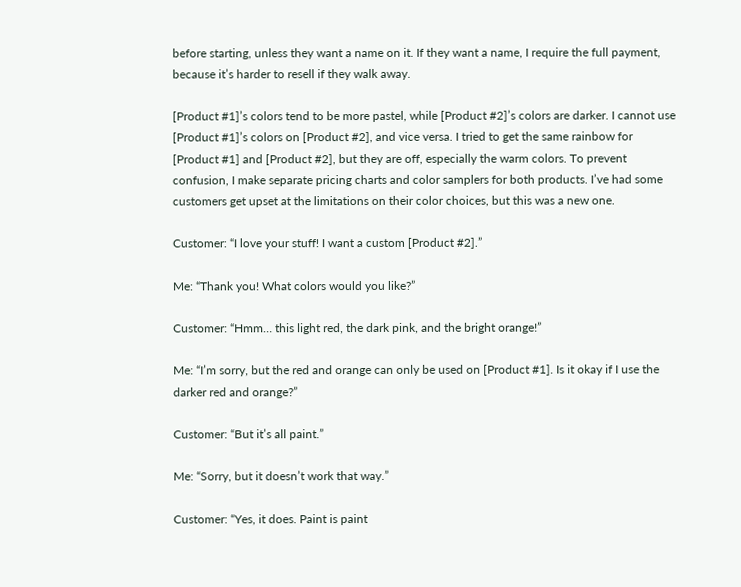before starting, unless they want a name on it. If they want a name, I require the full payment, because it’s harder to resell if they walk away.

[Product #1]’s colors tend to be more pastel, while [Product #2]’s colors are darker. I cannot use [Product #1]’s colors on [Product #2], and vice versa. I tried to get the same rainbow for [Product #1] and [Product #2], but they are off, especially the warm colors. To prevent confusion, I make separate pricing charts and color samplers for both products. I’ve had some customers get upset at the limitations on their color choices, but this was a new one.

Customer: “I love your stuff! I want a custom [Product #2].”

Me: “Thank you! What colors would you like?”

Customer: “Hmm… this light red, the dark pink, and the bright orange!”

Me: “I’m sorry, but the red and orange can only be used on [Product #1]. Is it okay if I use the darker red and orange?”

Customer: “But it’s all paint.”

Me: “Sorry, but it doesn’t work that way.”

Customer: “Yes, it does. Paint is paint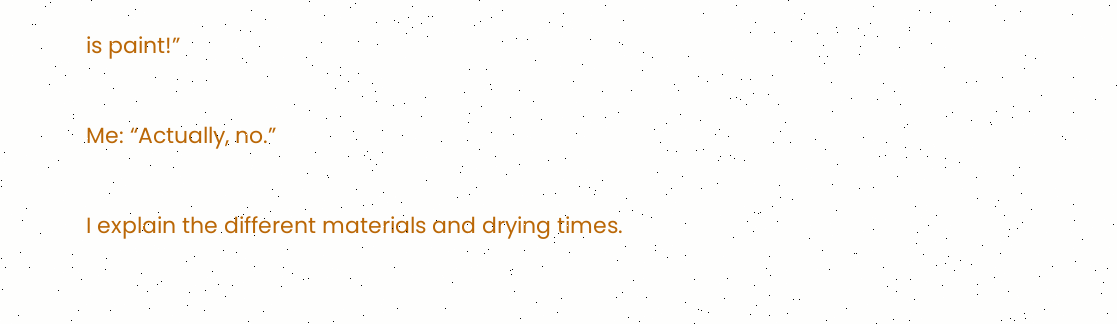is paint!”

Me: “Actually, no.”

I explain the different materials and drying times.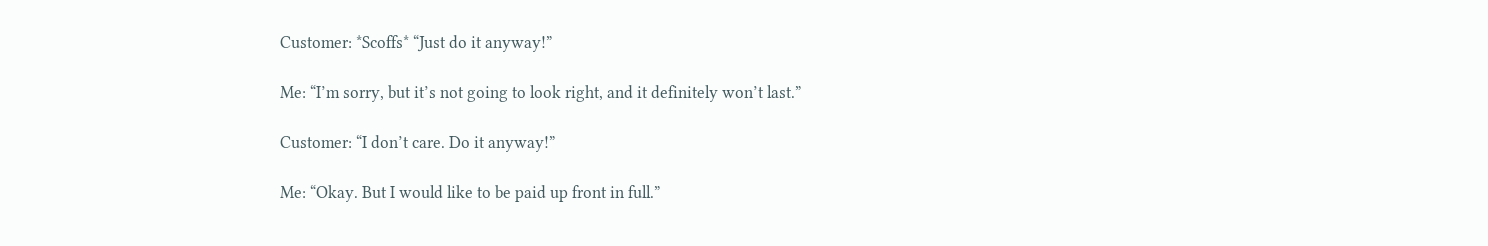Customer: *Scoffs* “Just do it anyway!”

Me: “I’m sorry, but it’s not going to look right, and it definitely won’t last.”

Customer: “I don’t care. Do it anyway!”

Me: “Okay. But I would like to be paid up front in full.”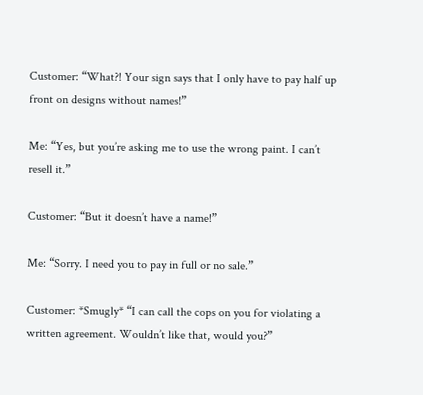Customer: “What?! Your sign says that I only have to pay half up front on designs without names!”

Me: “Yes, but you’re asking me to use the wrong paint. I can’t resell it.”

Customer: “But it doesn’t have a name!”

Me: “Sorry. I need you to pay in full or no sale.”

Customer: *Smugly* “I can call the cops on you for violating a written agreement. Wouldn’t like that, would you?”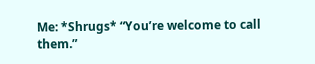Me: *Shrugs* “You’re welcome to call them.”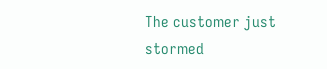The customer just stormed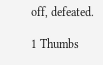off, defeated.

1 Thumbs